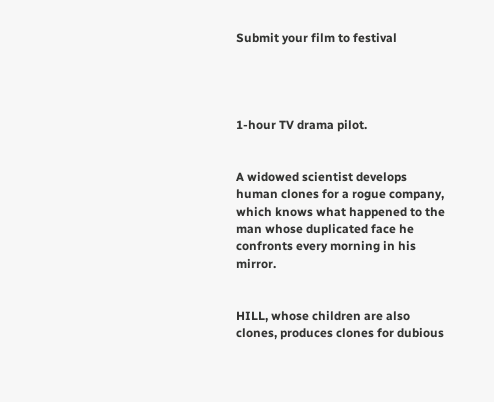Submit your film to festival




1-hour TV drama pilot.


A widowed scientist develops human clones for a rogue company, which knows what happened to the man whose duplicated face he confronts every morning in his mirror.


HILL, whose children are also clones, produces clones for dubious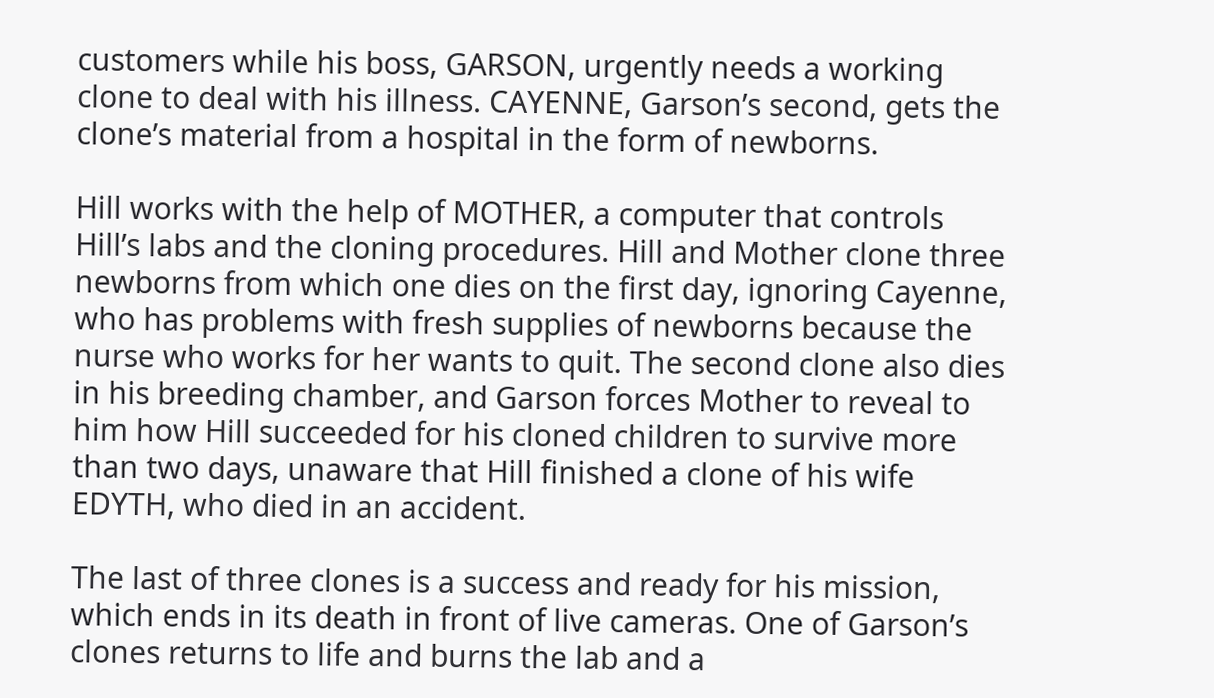customers while his boss, GARSON, urgently needs a working clone to deal with his illness. CAYENNE, Garson’s second, gets the clone’s material from a hospital in the form of newborns.

Hill works with the help of MOTHER, a computer that controls Hill’s labs and the cloning procedures. Hill and Mother clone three newborns from which one dies on the first day, ignoring Cayenne, who has problems with fresh supplies of newborns because the nurse who works for her wants to quit. The second clone also dies in his breeding chamber, and Garson forces Mother to reveal to him how Hill succeeded for his cloned children to survive more than two days, unaware that Hill finished a clone of his wife EDYTH, who died in an accident.

The last of three clones is a success and ready for his mission, which ends in its death in front of live cameras. One of Garson’s clones returns to life and burns the lab and a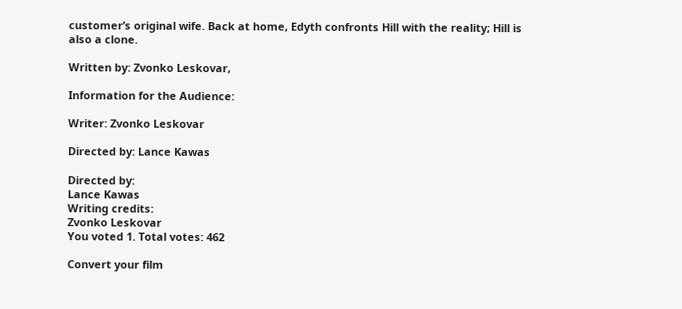customer’s original wife. Back at home, Edyth confronts Hill with the reality; Hill is also a clone.

Written by: Zvonko Leskovar,

Information for the Audience:

Writer: Zvonko Leskovar

Directed by: Lance Kawas

Directed by:
Lance Kawas
Writing credits:
Zvonko Leskovar
You voted 1. Total votes: 462

Convert your film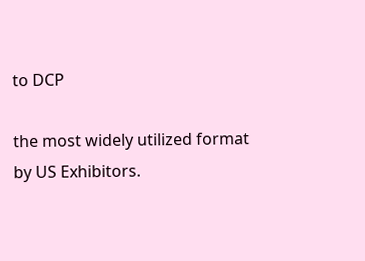to DCP

the most widely utilized format by US Exhibitors.